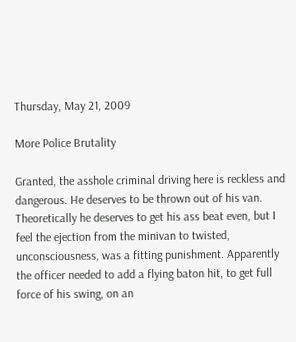Thursday, May 21, 2009

More Police Brutality

Granted, the asshole criminal driving here is reckless and dangerous. He deserves to be thrown out of his van. Theoretically he deserves to get his ass beat even, but I feel the ejection from the minivan to twisted, unconsciousness, was a fitting punishment. Apparently the officer needed to add a flying baton hit, to get full force of his swing, on an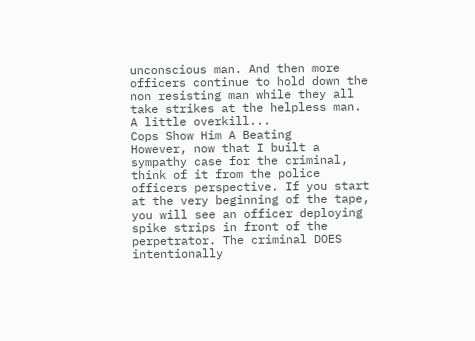unconscious man. And then more officers continue to hold down the non resisting man while they all take strikes at the helpless man. A little overkill...
Cops Show Him A Beating
However, now that I built a sympathy case for the criminal, think of it from the police officers perspective. If you start at the very beginning of the tape, you will see an officer deploying spike strips in front of the perpetrator. The criminal DOES intentionally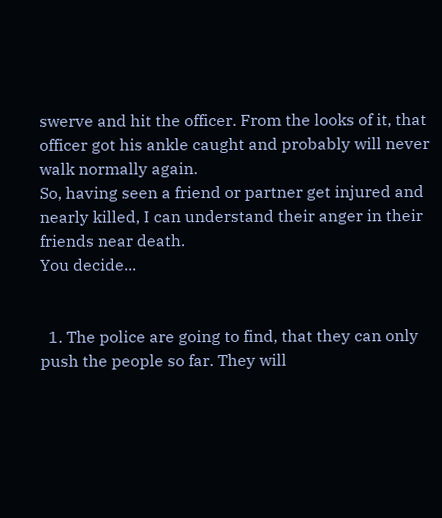swerve and hit the officer. From the looks of it, that officer got his ankle caught and probably will never walk normally again.
So, having seen a friend or partner get injured and nearly killed, I can understand their anger in their friends near death.
You decide...


  1. The police are going to find, that they can only push the people so far. They will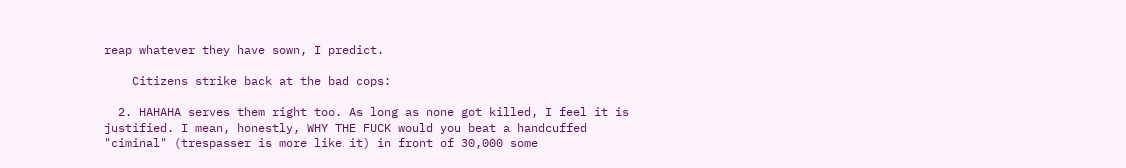reap whatever they have sown, I predict.

    Citizens strike back at the bad cops:

  2. HAHAHA serves them right too. As long as none got killed, I feel it is justified. I mean, honestly, WHY THE FUCK would you beat a handcuffed "ciminal" (trespasser is more like it) in front of 30,000 some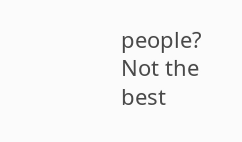people? Not the best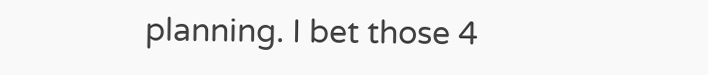planning. I bet those 4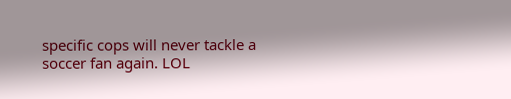specific cops will never tackle a soccer fan again. LOL